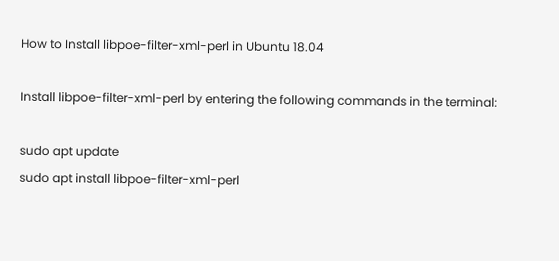How to Install libpoe-filter-xml-perl in Ubuntu 18.04

Install libpoe-filter-xml-perl by entering the following commands in the terminal:

sudo apt update
sudo apt install libpoe-filter-xml-perl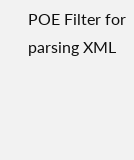POE Filter for parsing XML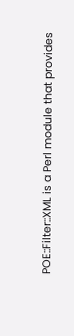POE::Filter::XML is a Perl module that provides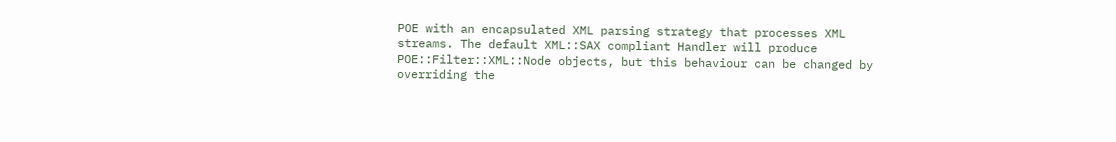POE with an encapsulated XML parsing strategy that processes XML streams. The default XML::SAX compliant Handler will produce POE::Filter::XML::Node objects, but this behaviour can be changed by overriding the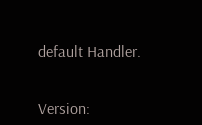default Handler.


Version: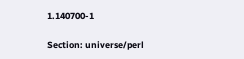1.140700-1

Section: universe/perl